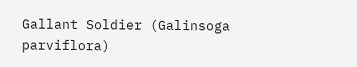Gallant Soldier (Galinsoga parviflora)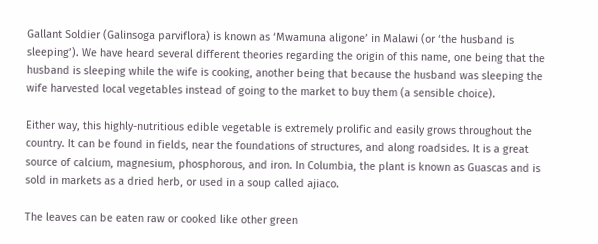Gallant Soldier (Galinsoga parviflora) is known as ‘Mwamuna aligone’ in Malawi (or ‘the husband is sleeping’). We have heard several different theories regarding the origin of this name, one being that the husband is sleeping while the wife is cooking, another being that because the husband was sleeping the wife harvested local vegetables instead of going to the market to buy them (a sensible choice).

Either way, this highly-nutritious edible vegetable is extremely prolific and easily grows throughout the country. It can be found in fields, near the foundations of structures, and along roadsides. It is a great source of calcium, magnesium, phosphorous, and iron. In Columbia, the plant is known as Guascas and is sold in markets as a dried herb, or used in a soup called ajiaco.

The leaves can be eaten raw or cooked like other green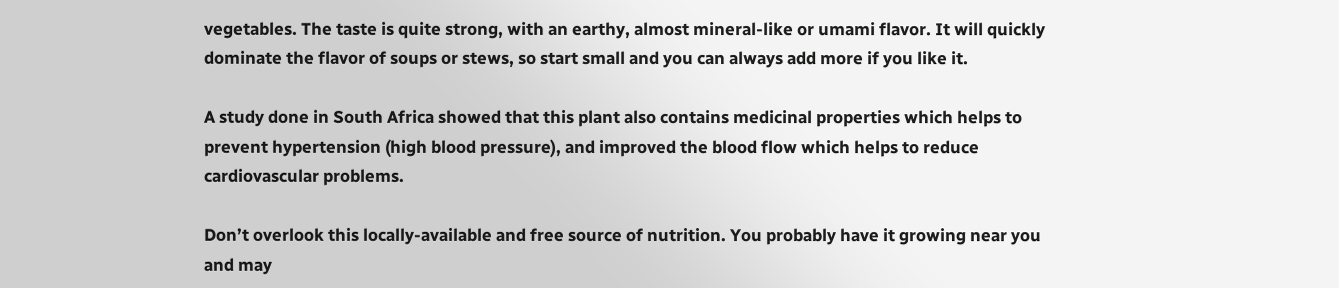vegetables. The taste is quite strong, with an earthy, almost mineral-like or umami flavor. It will quickly dominate the flavor of soups or stews, so start small and you can always add more if you like it.

A study done in South Africa showed that this plant also contains medicinal properties which helps to prevent hypertension (high blood pressure), and improved the blood flow which helps to reduce cardiovascular problems.

Don’t overlook this locally-available and free source of nutrition. You probably have it growing near you and may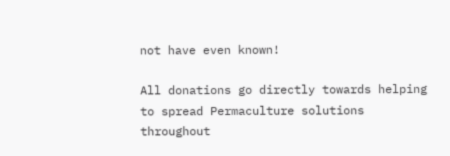not have even known!

All donations go directly towards helping to spread Permaculture solutions throughout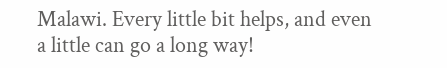Malawi. Every little bit helps, and even a little can go a long way!